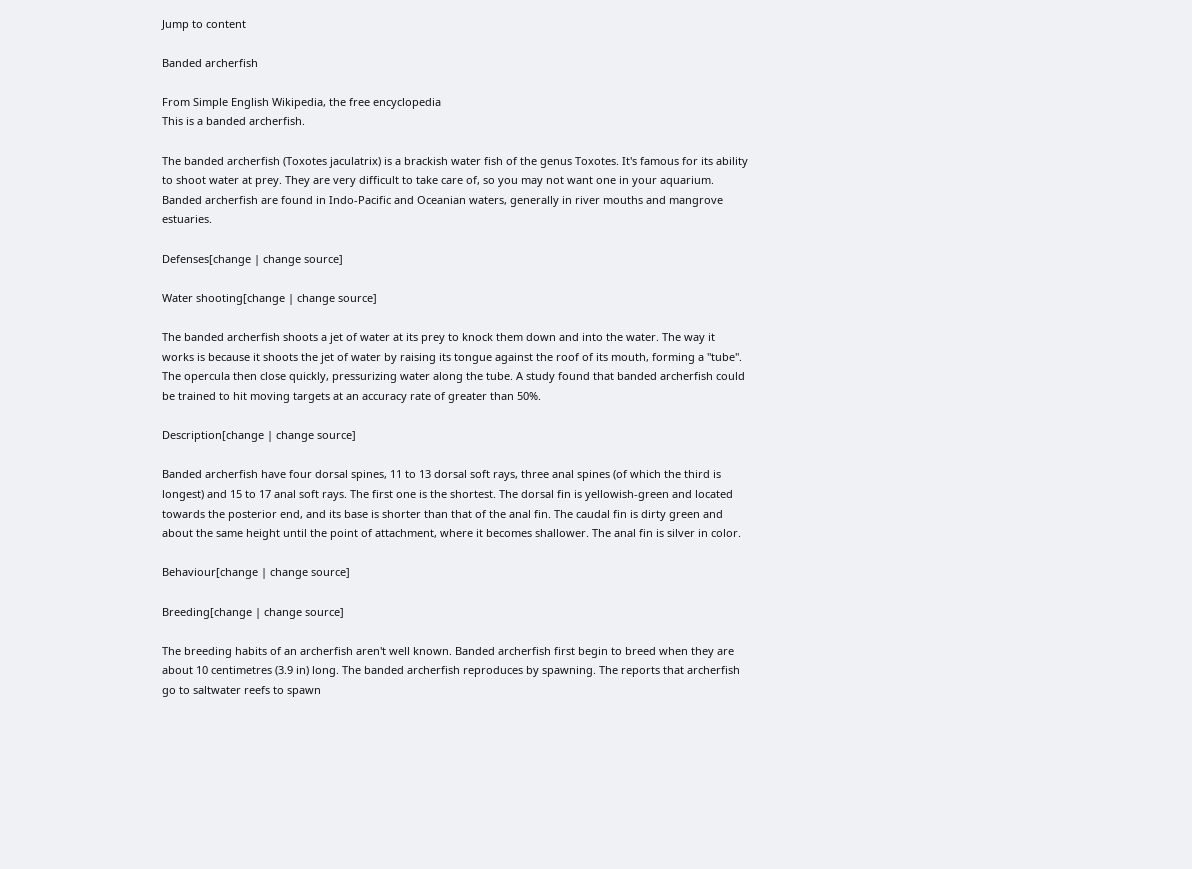Jump to content

Banded archerfish

From Simple English Wikipedia, the free encyclopedia
This is a banded archerfish.

The banded archerfish (Toxotes jaculatrix) is a brackish water fish of the genus Toxotes. It's famous for its ability to shoot water at prey. They are very difficult to take care of, so you may not want one in your aquarium. Banded archerfish are found in Indo-Pacific and Oceanian waters, generally in river mouths and mangrove estuaries.

Defenses[change | change source]

Water shooting[change | change source]

The banded archerfish shoots a jet of water at its prey to knock them down and into the water. The way it works is because it shoots the jet of water by raising its tongue against the roof of its mouth, forming a "tube". The opercula then close quickly, pressurizing water along the tube. A study found that banded archerfish could be trained to hit moving targets at an accuracy rate of greater than 50%.

Description[change | change source]

Banded archerfish have four dorsal spines, 11 to 13 dorsal soft rays, three anal spines (of which the third is longest) and 15 to 17 anal soft rays. The first one is the shortest. The dorsal fin is yellowish-green and located towards the posterior end, and its base is shorter than that of the anal fin. The caudal fin is dirty green and about the same height until the point of attachment, where it becomes shallower. The anal fin is silver in color.

Behaviour[change | change source]

Breeding[change | change source]

The breeding habits of an archerfish aren't well known. Banded archerfish first begin to breed when they are about 10 centimetres (3.9 in) long. The banded archerfish reproduces by spawning. The reports that archerfish go to saltwater reefs to spawn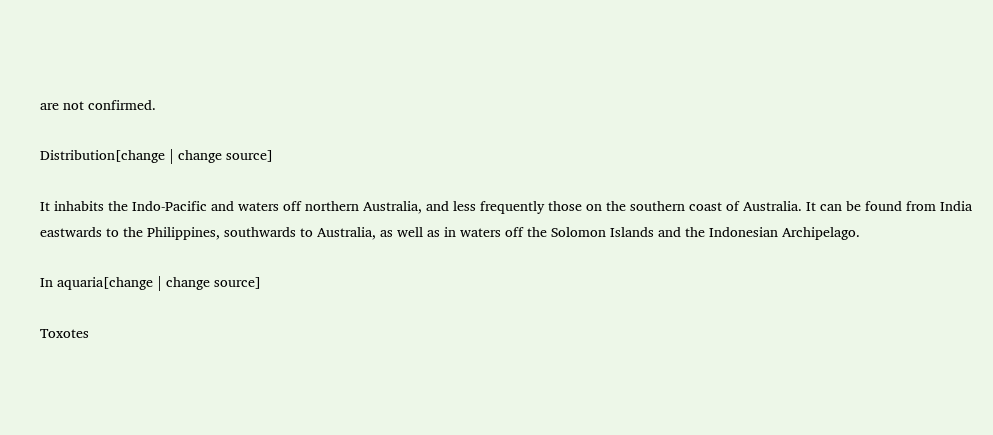are not confirmed.

Distribution[change | change source]

It inhabits the Indo-Pacific and waters off northern Australia, and less frequently those on the southern coast of Australia. It can be found from India eastwards to the Philippines, southwards to Australia, as well as in waters off the Solomon Islands and the Indonesian Archipelago.

In aquaria[change | change source]

Toxotes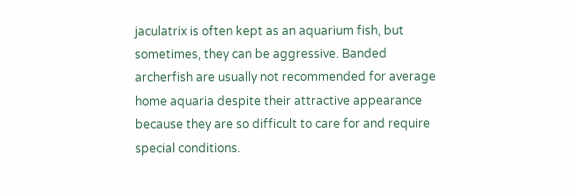jaculatrix is often kept as an aquarium fish, but sometimes, they can be aggressive. Banded archerfish are usually not recommended for average home aquaria despite their attractive appearance because they are so difficult to care for and require special conditions.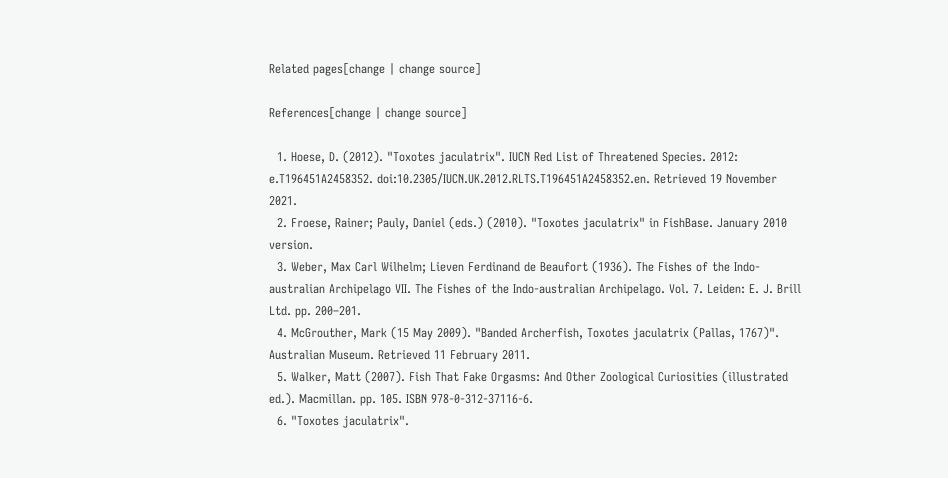Related pages[change | change source]

References[change | change source]

  1. Hoese, D. (2012). "Toxotes jaculatrix". IUCN Red List of Threatened Species. 2012: e.T196451A2458352. doi:10.2305/IUCN.UK.2012.RLTS.T196451A2458352.en. Retrieved 19 November 2021.
  2. Froese, Rainer; Pauly, Daniel (eds.) (2010). "Toxotes jaculatrix" in FishBase. January 2010 version.
  3. Weber, Max Carl Wilhelm; Lieven Ferdinand de Beaufort (1936). The Fishes of the Indo-australian Archipelago VII. The Fishes of the Indo-australian Archipelago. Vol. 7. Leiden: E. J. Brill Ltd. pp. 200–201.
  4. McGrouther, Mark (15 May 2009). "Banded Archerfish, Toxotes jaculatrix (Pallas, 1767)". Australian Museum. Retrieved 11 February 2011.
  5. Walker, Matt (2007). Fish That Fake Orgasms: And Other Zoological Curiosities (illustrated ed.). Macmillan. pp. 105. ISBN 978-0-312-37116-6.
  6. "Toxotes jaculatrix".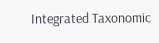Integrated Taxonomic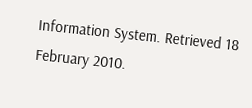Information System. Retrieved 18 February 2010.